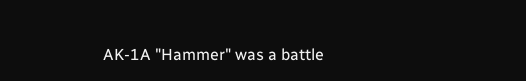AK-1A "Hammer" was a battle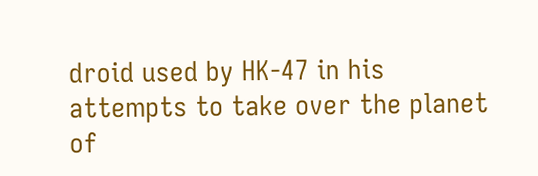droid used by HK-47 in his attempts to take over the planet of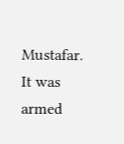Mustafar. It was armed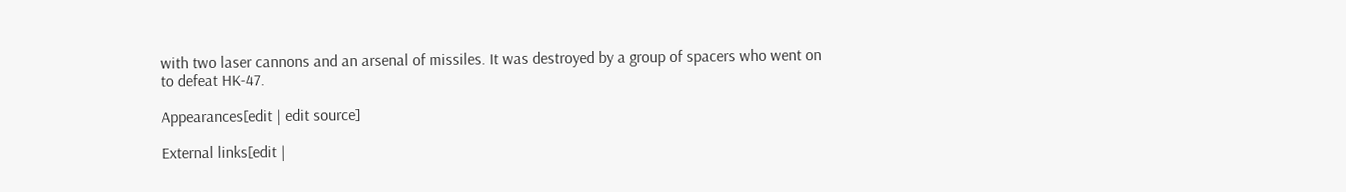with two laser cannons and an arsenal of missiles. It was destroyed by a group of spacers who went on to defeat HK-47.

Appearances[edit | edit source]

External links[edit |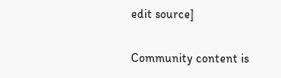edit source]

Community content is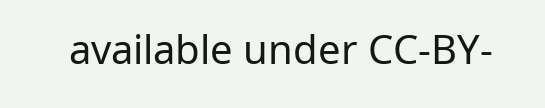available under CC-BY-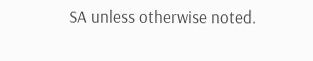SA unless otherwise noted.